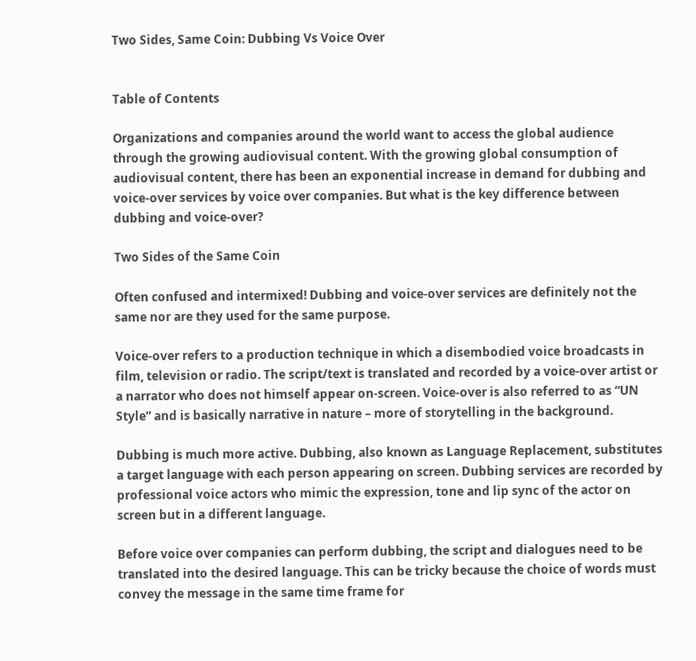Two Sides, Same Coin: Dubbing Vs Voice Over


Table of Contents

Organizations and companies around the world want to access the global audience through the growing audiovisual content. With the growing global consumption of audiovisual content, there has been an exponential increase in demand for dubbing and voice-over services by voice over companies. But what is the key difference between dubbing and voice-over?

Two Sides of the Same Coin

Often confused and intermixed! Dubbing and voice-over services are definitely not the same nor are they used for the same purpose.

Voice-over refers to a production technique in which a disembodied voice broadcasts in film, television or radio. The script/text is translated and recorded by a voice-over artist or a narrator who does not himself appear on-screen. Voice-over is also referred to as “UN Style” and is basically narrative in nature – more of storytelling in the background.

Dubbing is much more active. Dubbing, also known as Language Replacement, substitutes a target language with each person appearing on screen. Dubbing services are recorded by professional voice actors who mimic the expression, tone and lip sync of the actor on screen but in a different language.

Before voice over companies can perform dubbing, the script and dialogues need to be translated into the desired language. This can be tricky because the choice of words must convey the message in the same time frame for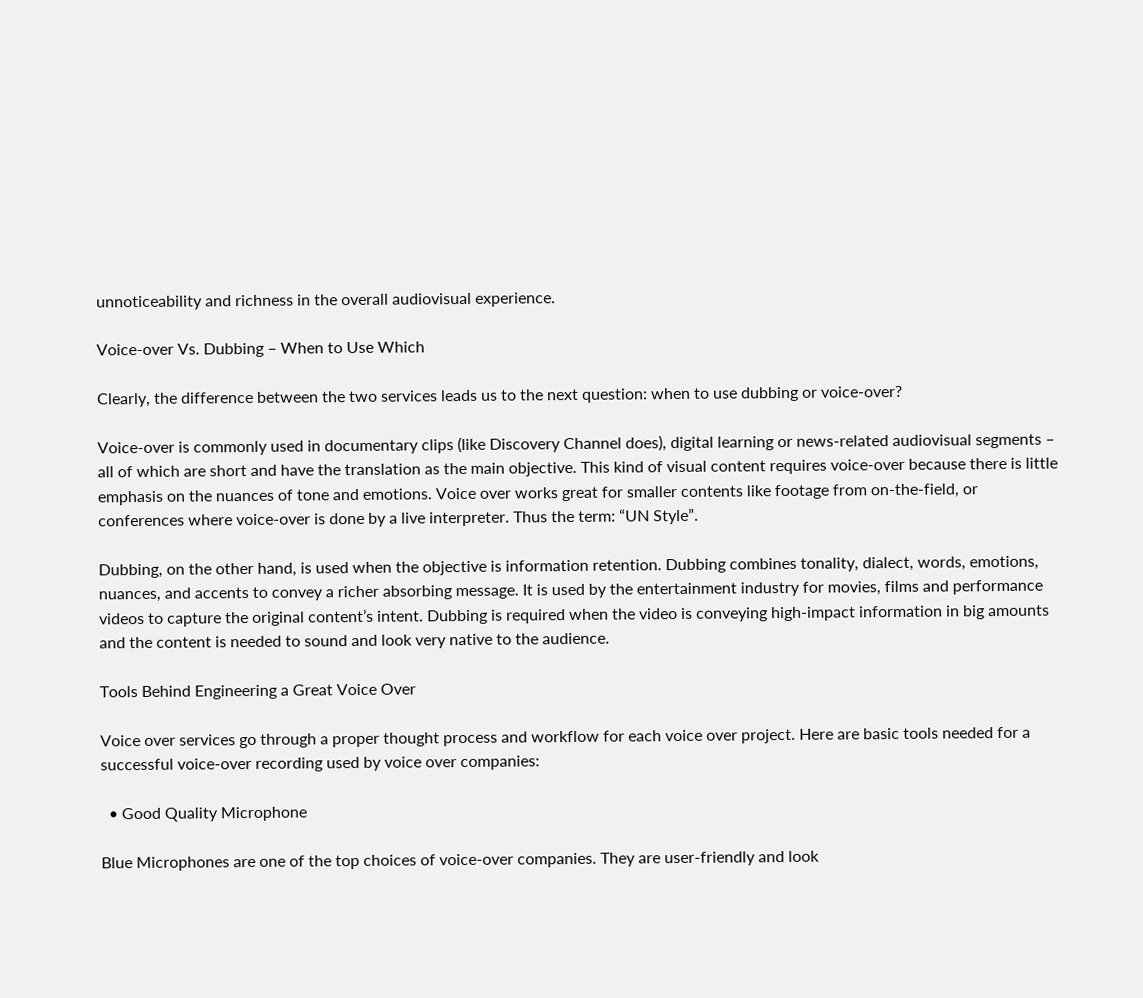unnoticeability and richness in the overall audiovisual experience.

Voice-over Vs. Dubbing – When to Use Which

Clearly, the difference between the two services leads us to the next question: when to use dubbing or voice-over?

Voice-over is commonly used in documentary clips (like Discovery Channel does), digital learning or news-related audiovisual segments – all of which are short and have the translation as the main objective. This kind of visual content requires voice-over because there is little emphasis on the nuances of tone and emotions. Voice over works great for smaller contents like footage from on-the-field, or conferences where voice-over is done by a live interpreter. Thus the term: “UN Style”.

Dubbing, on the other hand, is used when the objective is information retention. Dubbing combines tonality, dialect, words, emotions, nuances, and accents to convey a richer absorbing message. It is used by the entertainment industry for movies, films and performance videos to capture the original content’s intent. Dubbing is required when the video is conveying high-impact information in big amounts and the content is needed to sound and look very native to the audience.

Tools Behind Engineering a Great Voice Over

Voice over services go through a proper thought process and workflow for each voice over project. Here are basic tools needed for a successful voice-over recording used by voice over companies:

  • Good Quality Microphone

Blue Microphones are one of the top choices of voice-over companies. They are user-friendly and look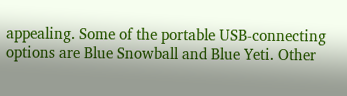appealing. Some of the portable USB-connecting options are Blue Snowball and Blue Yeti. Other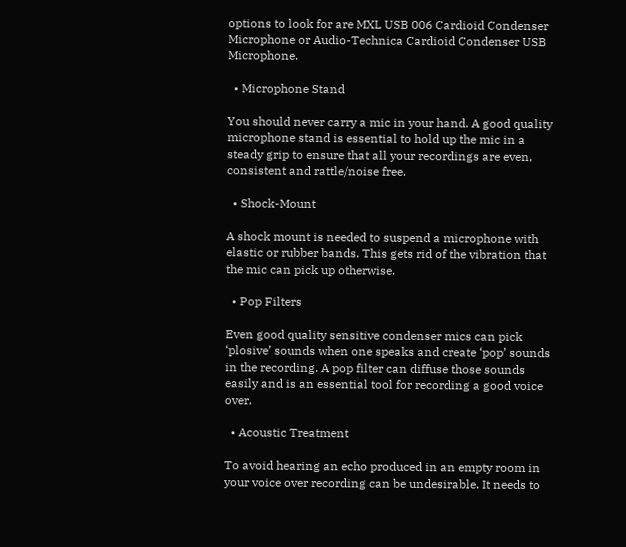options to look for are MXL USB 006 Cardioid Condenser Microphone or Audio-Technica Cardioid Condenser USB Microphone.

  • Microphone Stand

You should never carry a mic in your hand. A good quality microphone stand is essential to hold up the mic in a steady grip to ensure that all your recordings are even, consistent and rattle/noise free.

  • Shock-Mount

A shock mount is needed to suspend a microphone with elastic or rubber bands. This gets rid of the vibration that the mic can pick up otherwise.

  • Pop Filters

Even good quality sensitive condenser mics can pick ‘plosive’ sounds when one speaks and create ‘pop’ sounds in the recording. A pop filter can diffuse those sounds easily and is an essential tool for recording a good voice over.

  • Acoustic Treatment

To avoid hearing an echo produced in an empty room in your voice over recording can be undesirable. It needs to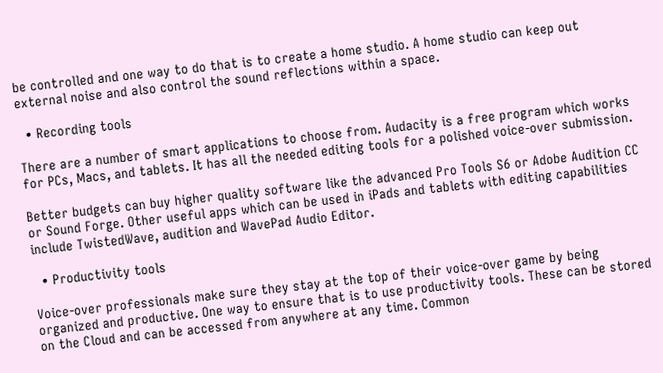be controlled and one way to do that is to create a home studio. A home studio can keep out external noise and also control the sound reflections within a space.

  • Recording tools

There are a number of smart applications to choose from. Audacity is a free program which works for PCs, Macs, and tablets. It has all the needed editing tools for a polished voice-over submission.

Better budgets can buy higher quality software like the advanced Pro Tools S6 or Adobe Audition CC or Sound Forge. Other useful apps which can be used in iPads and tablets with editing capabilities include TwistedWave, audition and WavePad Audio Editor.

  • Productivity tools

Voice-over professionals make sure they stay at the top of their voice-over game by being organized and productive. One way to ensure that is to use productivity tools. These can be stored on the Cloud and can be accessed from anywhere at any time. Common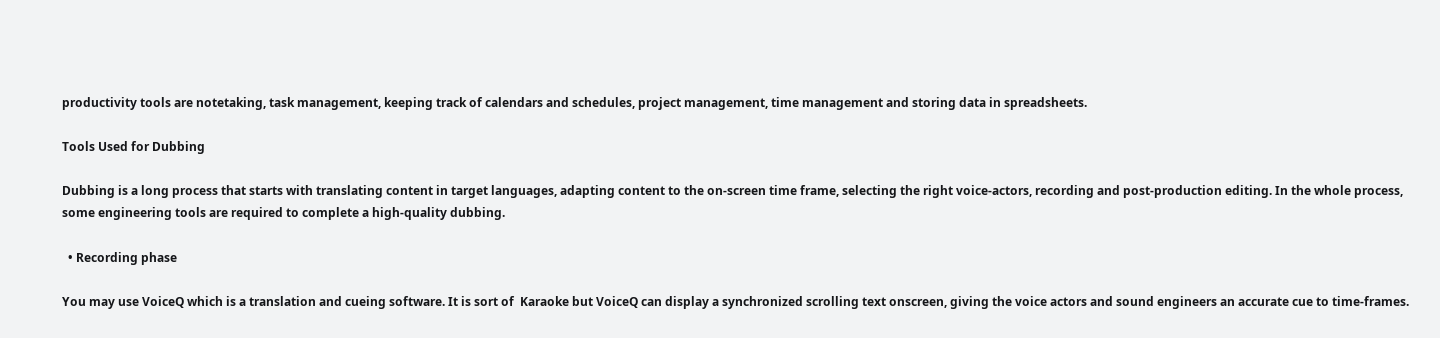productivity tools are notetaking, task management, keeping track of calendars and schedules, project management, time management and storing data in spreadsheets.

Tools Used for Dubbing

Dubbing is a long process that starts with translating content in target languages, adapting content to the on-screen time frame, selecting the right voice-actors, recording and post-production editing. In the whole process, some engineering tools are required to complete a high-quality dubbing.

  • Recording phase

You may use VoiceQ which is a translation and cueing software. It is sort of  Karaoke but VoiceQ can display a synchronized scrolling text onscreen, giving the voice actors and sound engineers an accurate cue to time-frames.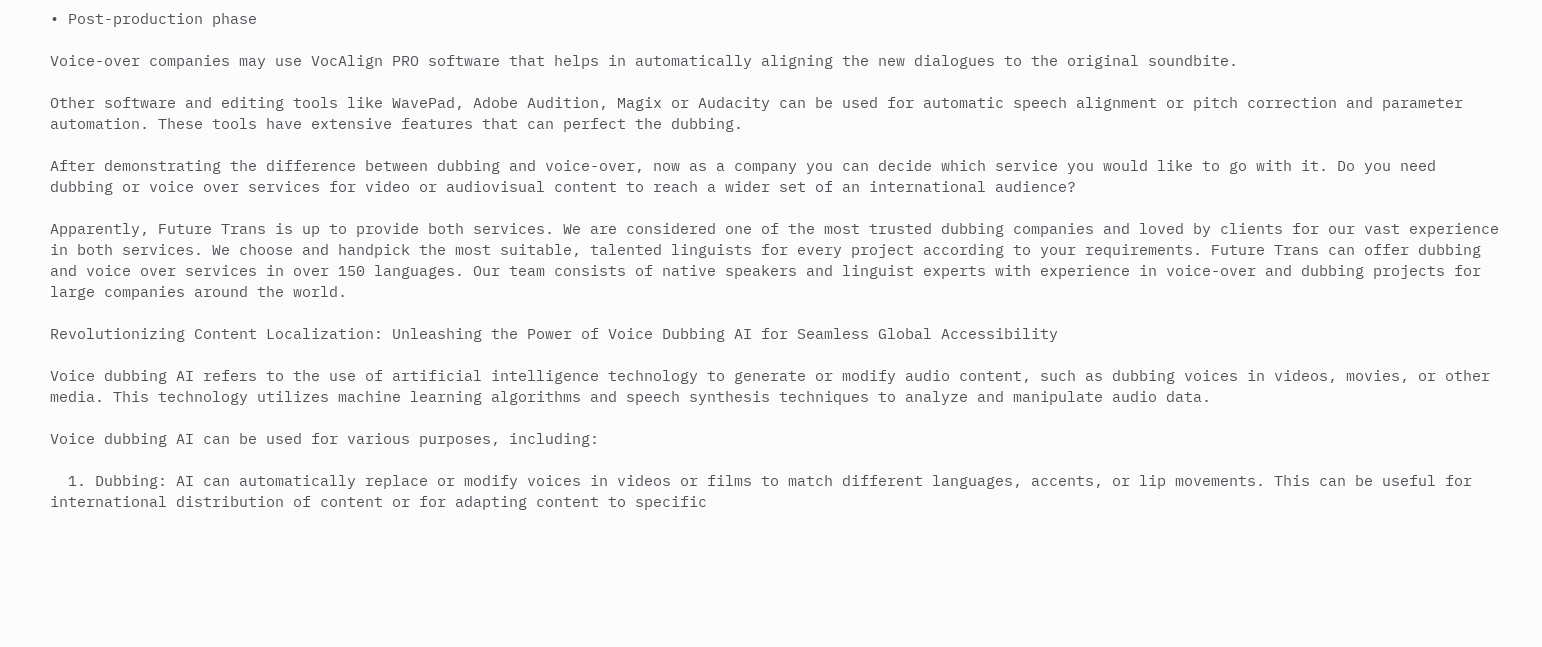• Post-production phase

Voice-over companies may use VocAlign PRO software that helps in automatically aligning the new dialogues to the original soundbite.

Other software and editing tools like WavePad, Adobe Audition, Magix or Audacity can be used for automatic speech alignment or pitch correction and parameter automation. These tools have extensive features that can perfect the dubbing.

After demonstrating the difference between dubbing and voice-over, now as a company you can decide which service you would like to go with it. Do you need dubbing or voice over services for video or audiovisual content to reach a wider set of an international audience?

Apparently, Future Trans is up to provide both services. We are considered one of the most trusted dubbing companies and loved by clients for our vast experience in both services. We choose and handpick the most suitable, talented linguists for every project according to your requirements. Future Trans can offer dubbing and voice over services in over 150 languages. Our team consists of native speakers and linguist experts with experience in voice-over and dubbing projects for large companies around the world.

Revolutionizing Content Localization: Unleashing the Power of Voice Dubbing AI for Seamless Global Accessibility

Voice dubbing AI refers to the use of artificial intelligence technology to generate or modify audio content, such as dubbing voices in videos, movies, or other media. This technology utilizes machine learning algorithms and speech synthesis techniques to analyze and manipulate audio data.

Voice dubbing AI can be used for various purposes, including:

  1. Dubbing: AI can automatically replace or modify voices in videos or films to match different languages, accents, or lip movements. This can be useful for international distribution of content or for adapting content to specific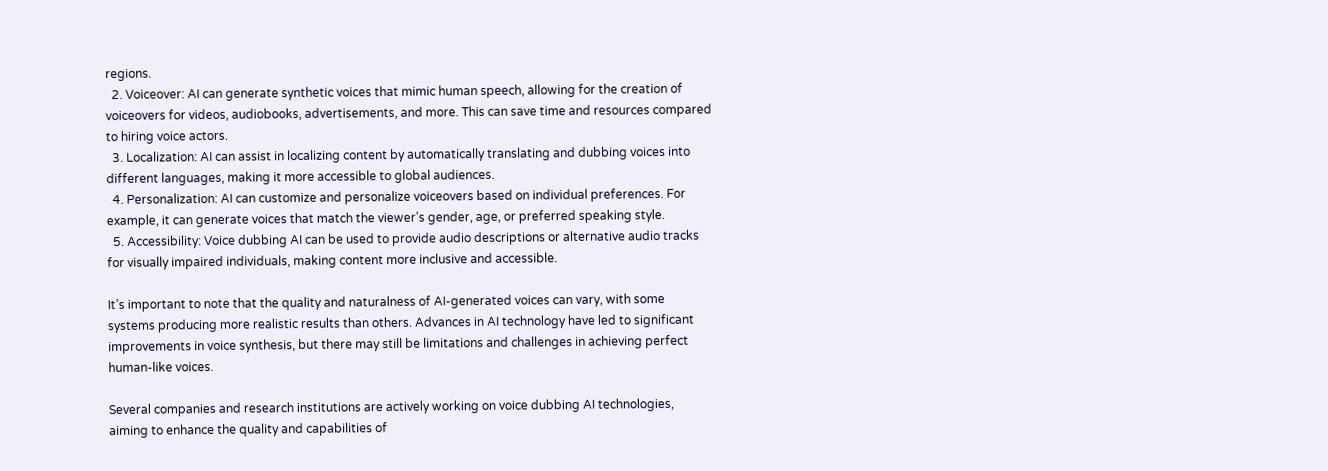regions.
  2. Voiceover: AI can generate synthetic voices that mimic human speech, allowing for the creation of voiceovers for videos, audiobooks, advertisements, and more. This can save time and resources compared to hiring voice actors.
  3. Localization: AI can assist in localizing content by automatically translating and dubbing voices into different languages, making it more accessible to global audiences.
  4. Personalization: AI can customize and personalize voiceovers based on individual preferences. For example, it can generate voices that match the viewer’s gender, age, or preferred speaking style.
  5. Accessibility: Voice dubbing AI can be used to provide audio descriptions or alternative audio tracks for visually impaired individuals, making content more inclusive and accessible.

It’s important to note that the quality and naturalness of AI-generated voices can vary, with some systems producing more realistic results than others. Advances in AI technology have led to significant improvements in voice synthesis, but there may still be limitations and challenges in achieving perfect human-like voices.

Several companies and research institutions are actively working on voice dubbing AI technologies, aiming to enhance the quality and capabilities of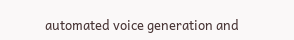automated voice generation and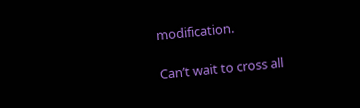modification.

Can’t wait to cross all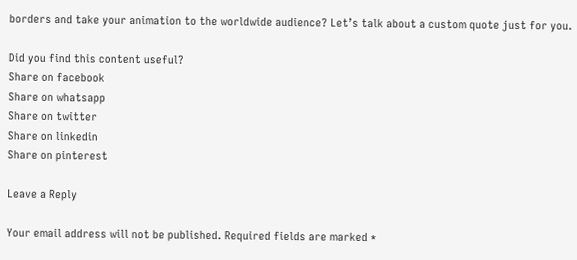borders and take your animation to the worldwide audience? Let’s talk about a custom quote just for you.

Did you find this content useful?
Share on facebook
Share on whatsapp
Share on twitter
Share on linkedin
Share on pinterest

Leave a Reply

Your email address will not be published. Required fields are marked *